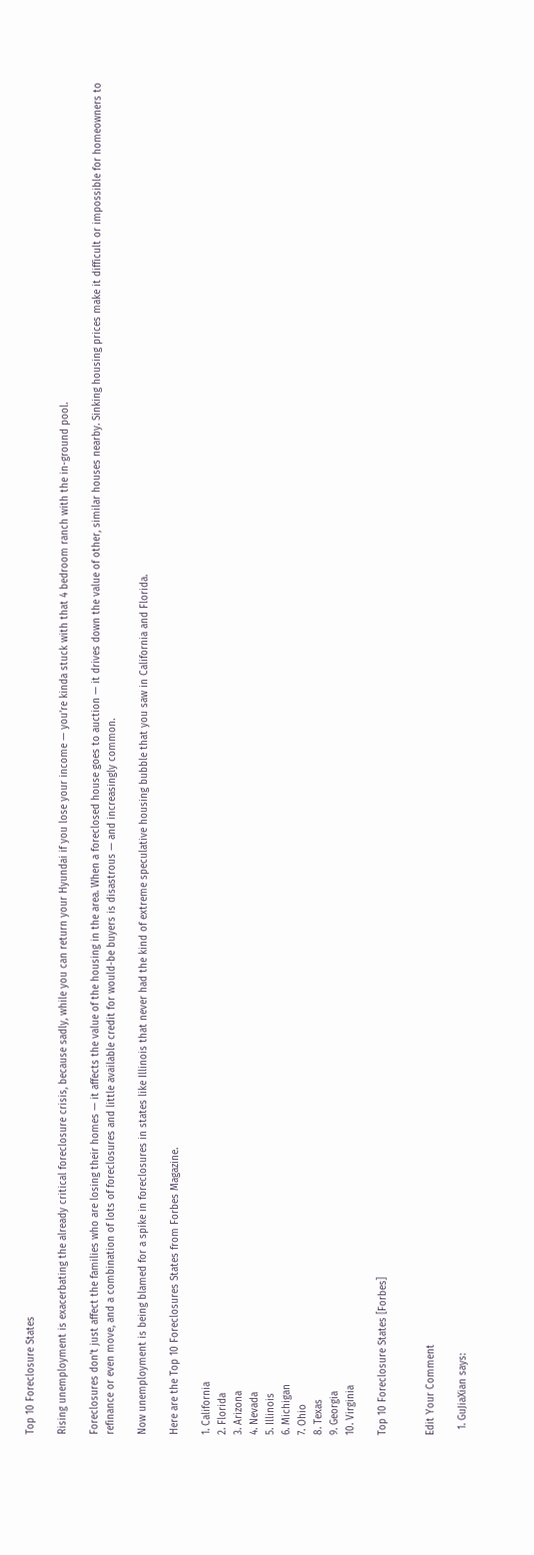Top 10 Foreclosure States

Rising unemployment is exacerbating the already critical foreclosure crisis, because sadly, while you can return your Hyundai if you lose your income — you’re kinda stuck with that 4 bedroom ranch with the in-ground pool.

Foreclosures don’t just affect the families who are losing their homes — it affects the value of the housing in the area. When a foreclosed house goes to auction — it drives down the value of other, similar houses nearby. Sinking housing prices make it difficult or impossible for homeowners to refinance or even move, and a combination of lots of foreclosures and little available credit for would-be buyers is disastrous — and increasingly common.

Now unemployment is being blamed for a spike in foreclosures in states like Illinois that never had the kind of extreme speculative housing bubble that you saw in California and Florida.

Here are the Top 10 Foreclosures States from Forbes Magazine.

1. California
2. Florida
3. Arizona
4. Nevada
5. Illinois
6. Michigan
7. Ohio
8. Texas
9. Georgia
10. Virginia

Top 10 Foreclosure States [Forbes]


Edit Your Comment

  1. GuJiaXian says: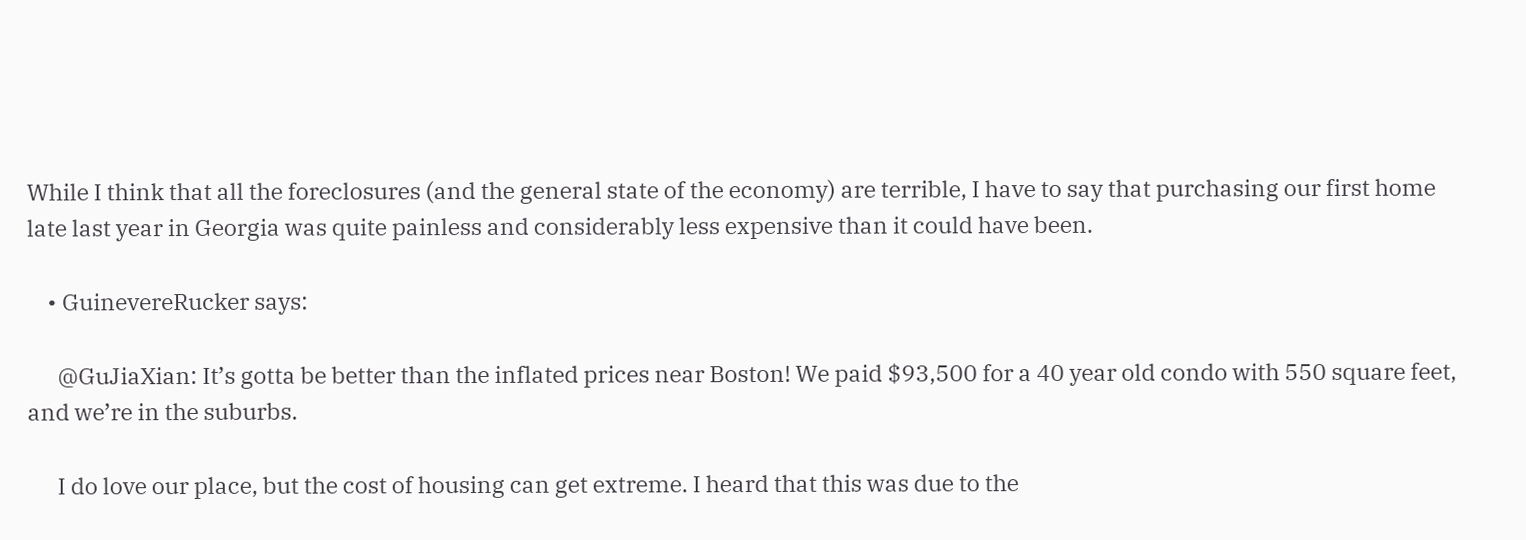While I think that all the foreclosures (and the general state of the economy) are terrible, I have to say that purchasing our first home late last year in Georgia was quite painless and considerably less expensive than it could have been.

    • GuinevereRucker says:

      @GuJiaXian: It’s gotta be better than the inflated prices near Boston! We paid $93,500 for a 40 year old condo with 550 square feet, and we’re in the suburbs.

      I do love our place, but the cost of housing can get extreme. I heard that this was due to the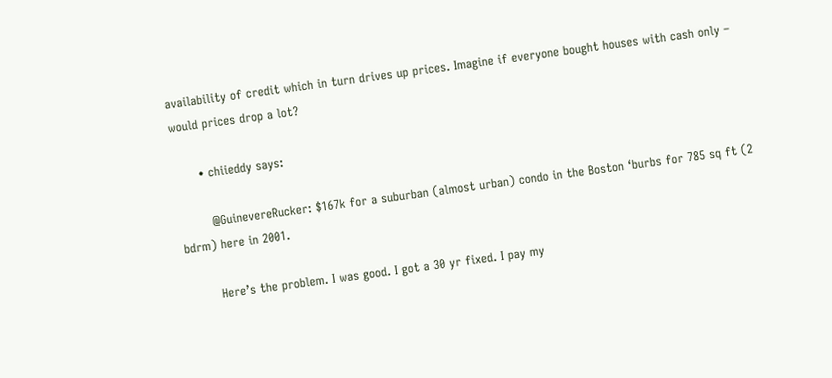availability of credit which in turn drives up prices. Imagine if everyone bought houses with cash only – would prices drop a lot?

      • chiieddy says:

        @GuinevereRucker: $167k for a suburban (almost urban) condo in the Boston ‘burbs for 785 sq ft (2 bdrm) here in 2001.

        Here’s the problem. I was good. I got a 30 yr fixed. I pay my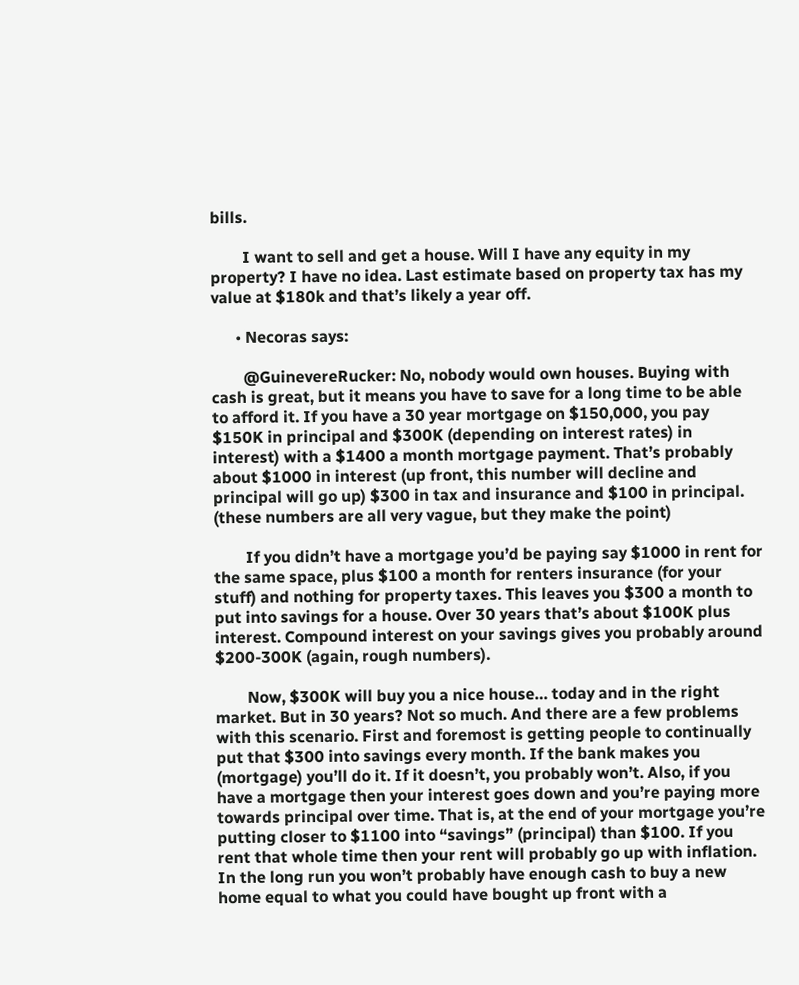bills.

        I want to sell and get a house. Will I have any equity in my property? I have no idea. Last estimate based on property tax has my value at $180k and that’s likely a year off.

      • Necoras says:

        @GuinevereRucker: No, nobody would own houses. Buying with cash is great, but it means you have to save for a long time to be able to afford it. If you have a 30 year mortgage on $150,000, you pay $150K in principal and $300K (depending on interest rates) in interest) with a $1400 a month mortgage payment. That’s probably about $1000 in interest (up front, this number will decline and principal will go up) $300 in tax and insurance and $100 in principal. (these numbers are all very vague, but they make the point)

        If you didn’t have a mortgage you’d be paying say $1000 in rent for the same space, plus $100 a month for renters insurance (for your stuff) and nothing for property taxes. This leaves you $300 a month to put into savings for a house. Over 30 years that’s about $100K plus interest. Compound interest on your savings gives you probably around $200-300K (again, rough numbers).

        Now, $300K will buy you a nice house… today and in the right market. But in 30 years? Not so much. And there are a few problems with this scenario. First and foremost is getting people to continually put that $300 into savings every month. If the bank makes you (mortgage) you’ll do it. If it doesn’t, you probably won’t. Also, if you have a mortgage then your interest goes down and you’re paying more towards principal over time. That is, at the end of your mortgage you’re putting closer to $1100 into “savings” (principal) than $100. If you rent that whole time then your rent will probably go up with inflation. In the long run you won’t probably have enough cash to buy a new home equal to what you could have bought up front with a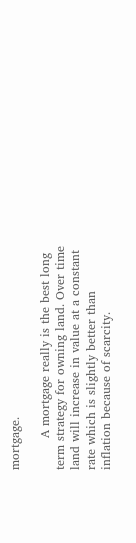mortgage.

        A mortgage really is the best long term strategy for owning land. Over time land will increase in value at a constant rate which is slightly better than inflation because of scarcity.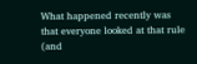What happened recently was that everyone looked at that rule (and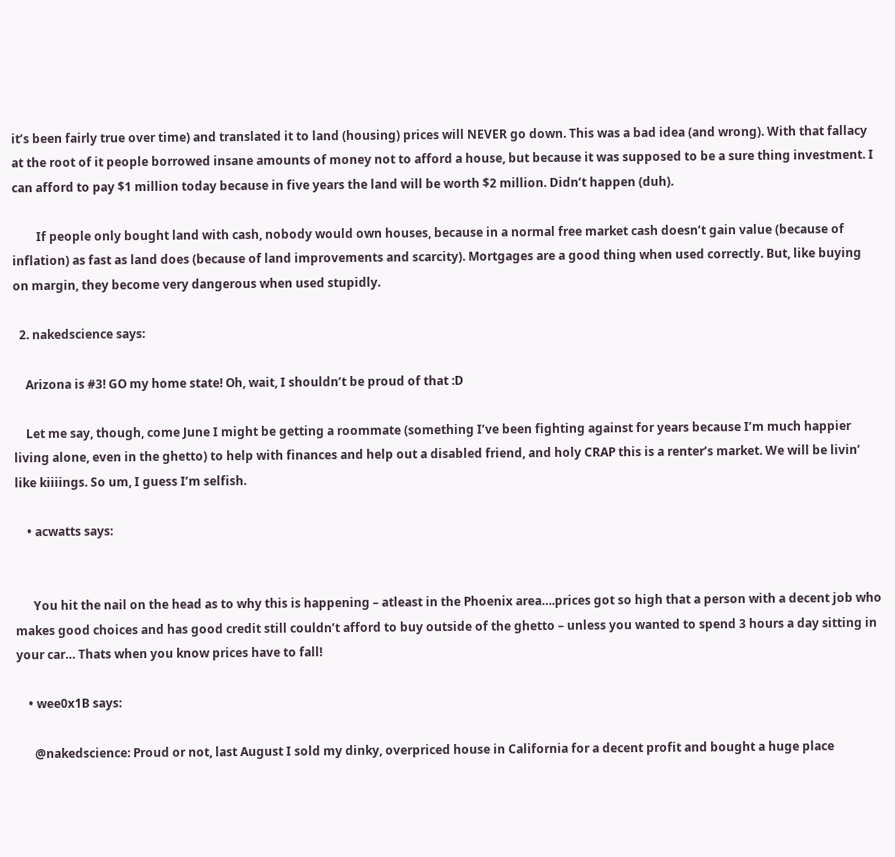it’s been fairly true over time) and translated it to land (housing) prices will NEVER go down. This was a bad idea (and wrong). With that fallacy at the root of it people borrowed insane amounts of money not to afford a house, but because it was supposed to be a sure thing investment. I can afford to pay $1 million today because in five years the land will be worth $2 million. Didn’t happen (duh).

        If people only bought land with cash, nobody would own houses, because in a normal free market cash doesn’t gain value (because of inflation) as fast as land does (because of land improvements and scarcity). Mortgages are a good thing when used correctly. But, like buying on margin, they become very dangerous when used stupidly.

  2. nakedscience says:

    Arizona is #3! GO my home state! Oh, wait, I shouldn’t be proud of that :D

    Let me say, though, come June I might be getting a roommate (something I’ve been fighting against for years because I’m much happier living alone, even in the ghetto) to help with finances and help out a disabled friend, and holy CRAP this is a renter’s market. We will be livin’ like kiiiings. So um, I guess I’m selfish.

    • acwatts says:


      You hit the nail on the head as to why this is happening – atleast in the Phoenix area….prices got so high that a person with a decent job who makes good choices and has good credit still couldn’t afford to buy outside of the ghetto – unless you wanted to spend 3 hours a day sitting in your car… Thats when you know prices have to fall!

    • wee0x1B says:

      @nakedscience: Proud or not, last August I sold my dinky, overpriced house in California for a decent profit and bought a huge place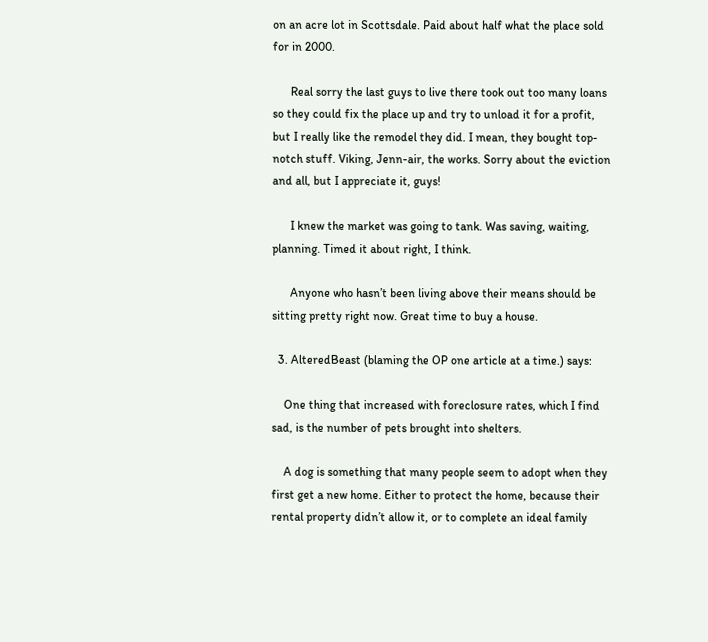on an acre lot in Scottsdale. Paid about half what the place sold for in 2000.

      Real sorry the last guys to live there took out too many loans so they could fix the place up and try to unload it for a profit, but I really like the remodel they did. I mean, they bought top-notch stuff. Viking, Jenn-air, the works. Sorry about the eviction and all, but I appreciate it, guys!

      I knew the market was going to tank. Was saving, waiting, planning. Timed it about right, I think.

      Anyone who hasn’t been living above their means should be sitting pretty right now. Great time to buy a house.

  3. AlteredBeast (blaming the OP one article at a time.) says:

    One thing that increased with foreclosure rates, which I find sad, is the number of pets brought into shelters.

    A dog is something that many people seem to adopt when they first get a new home. Either to protect the home, because their rental property didn’t allow it, or to complete an ideal family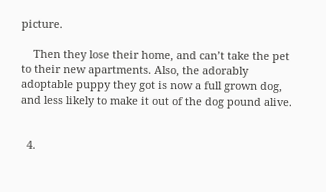picture.

    Then they lose their home, and can’t take the pet to their new apartments. Also, the adorably adoptable puppy they got is now a full grown dog, and less likely to make it out of the dog pound alive.


  4.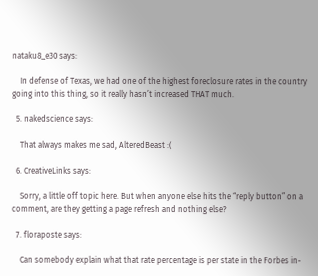nataku8_e30 says:

    In defense of Texas, we had one of the highest foreclosure rates in the country going into this thing, so it really hasn’t increased THAT much.

  5. nakedscience says:

    That always makes me sad, AlteredBeast :(

  6. CreativeLinks says:

    Sorry, a little off topic here. But when anyone else hits the “reply button” on a comment, are they getting a page refresh and nothing else?

  7. floraposte says:

    Can somebody explain what that rate percentage is per state in the Forbes in-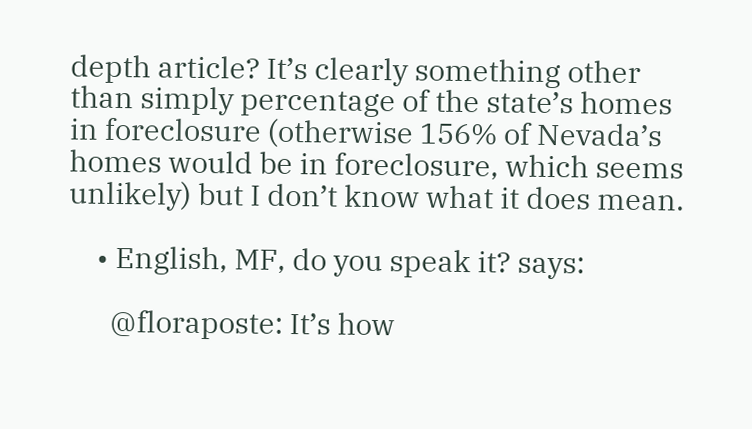depth article? It’s clearly something other than simply percentage of the state’s homes in foreclosure (otherwise 156% of Nevada’s homes would be in foreclosure, which seems unlikely) but I don’t know what it does mean.

    • English, MF, do you speak it? says:

      @floraposte: It’s how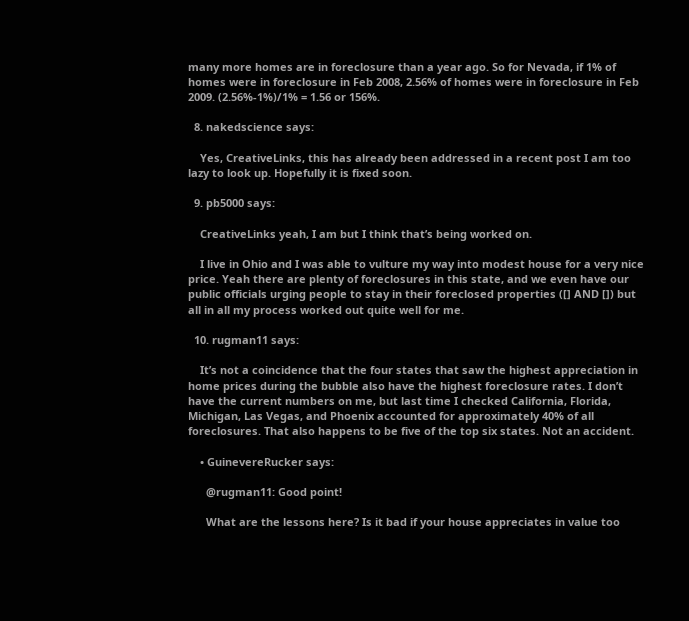many more homes are in foreclosure than a year ago. So for Nevada, if 1% of homes were in foreclosure in Feb 2008, 2.56% of homes were in foreclosure in Feb 2009. (2.56%-1%)/1% = 1.56 or 156%.

  8. nakedscience says:

    Yes, CreativeLinks, this has already been addressed in a recent post I am too lazy to look up. Hopefully it is fixed soon.

  9. pb5000 says:

    CreativeLinks yeah, I am but I think that’s being worked on.

    I live in Ohio and I was able to vulture my way into modest house for a very nice price. Yeah there are plenty of foreclosures in this state, and we even have our public officials urging people to stay in their foreclosed properties ([] AND []) but all in all my process worked out quite well for me.

  10. rugman11 says:

    It’s not a coincidence that the four states that saw the highest appreciation in home prices during the bubble also have the highest foreclosure rates. I don’t have the current numbers on me, but last time I checked California, Florida, Michigan, Las Vegas, and Phoenix accounted for approximately 40% of all foreclosures. That also happens to be five of the top six states. Not an accident.

    • GuinevereRucker says:

      @rugman11: Good point!

      What are the lessons here? Is it bad if your house appreciates in value too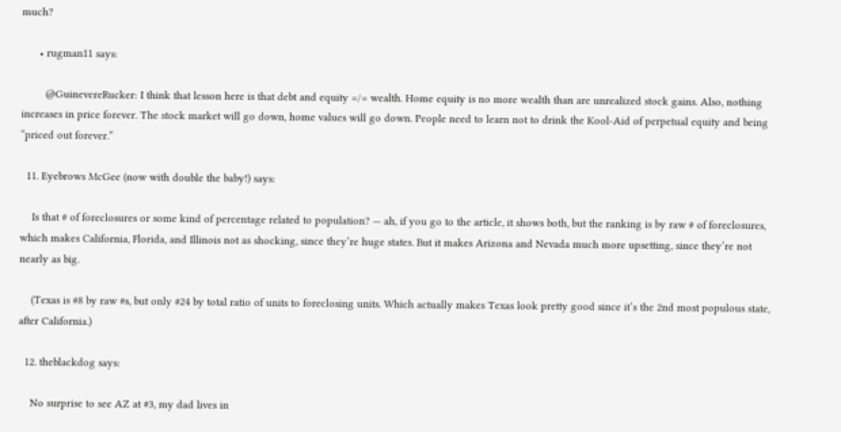much?

      • rugman11 says:

        @GuinevereRucker: I think that lesson here is that debt and equity =/= wealth. Home equity is no more wealth than are unrealized stock gains. Also, nothing increases in price forever. The stock market will go down, home values will go down. People need to learn not to drink the Kool-Aid of perpetual equity and being “priced out forever.”

  11. Eyebrows McGee (now with double the baby!) says:

    Is that # of foreclosures or some kind of percentage related to population? — ah, if you go to the article, it shows both, but the ranking is by raw # of foreclosures, which makes California, Florida, and Illinois not as shocking, since they’re huge states. But it makes Arizona and Nevada much more upsetting, since they’re not nearly as big.

    (Texas is #8 by raw #s, but only #24 by total ratio of units to foreclosing units. Which actually makes Texas look pretty good since it’s the 2nd most populous state, after California.)

  12. theblackdog says:

    No surprise to see AZ at #3, my dad lives in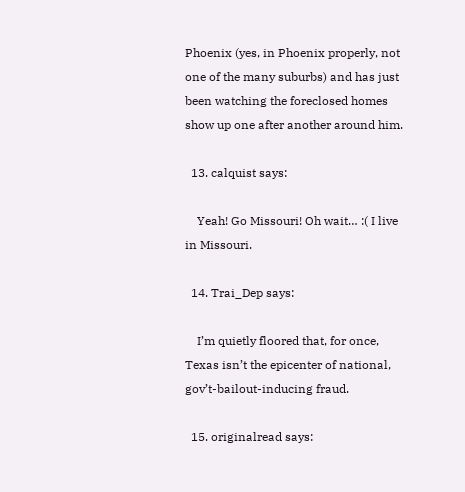Phoenix (yes, in Phoenix properly, not one of the many suburbs) and has just been watching the foreclosed homes show up one after another around him.

  13. calquist says:

    Yeah! Go Missouri! Oh wait… :( I live in Missouri.

  14. Trai_Dep says:

    I’m quietly floored that, for once, Texas isn’t the epicenter of national, gov’t-bailout-inducing fraud.

  15. originalread says: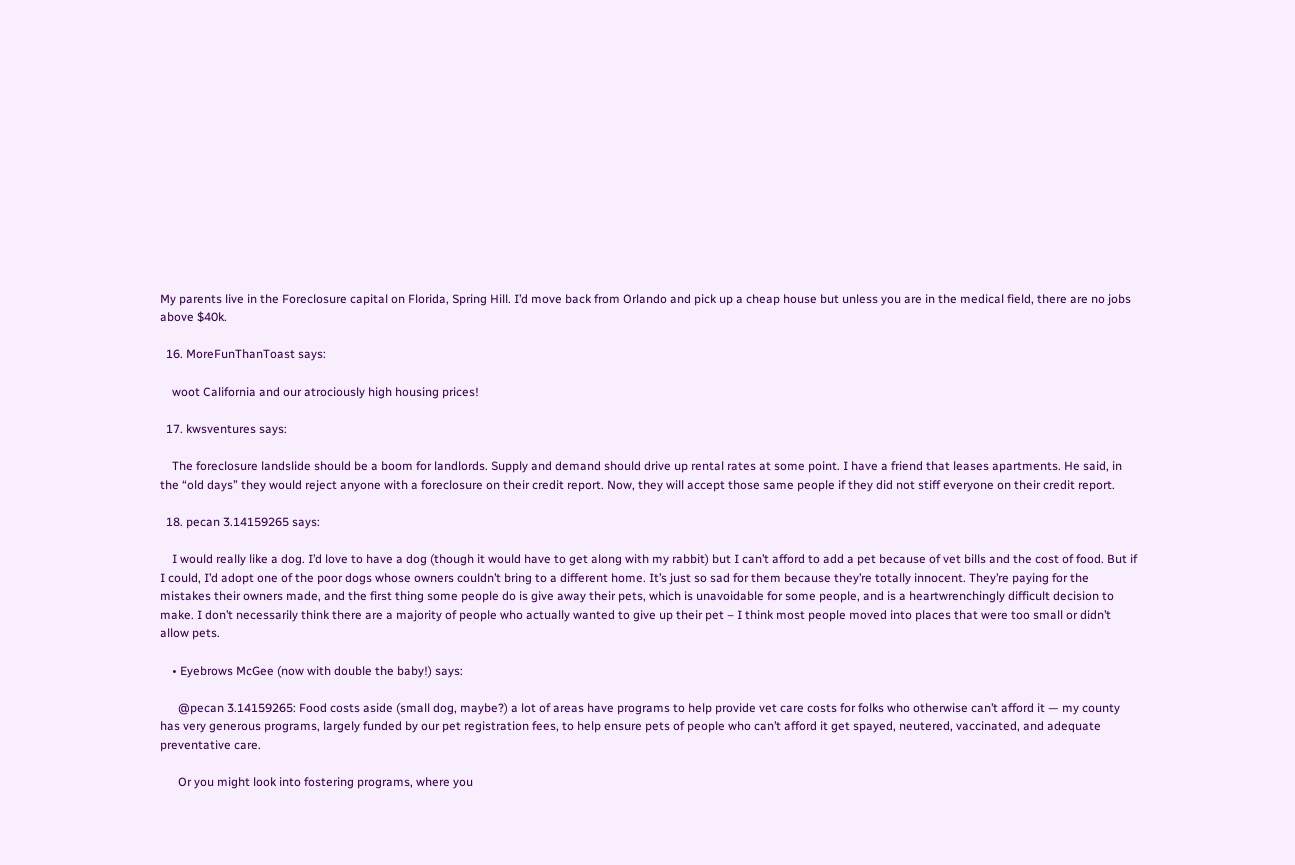My parents live in the Foreclosure capital on Florida, Spring Hill. I’d move back from Orlando and pick up a cheap house but unless you are in the medical field, there are no jobs above $40k.

  16. MoreFunThanToast says:

    woot California and our atrociously high housing prices!

  17. kwsventures says:

    The foreclosure landslide should be a boom for landlords. Supply and demand should drive up rental rates at some point. I have a friend that leases apartments. He said, in the “old days” they would reject anyone with a foreclosure on their credit report. Now, they will accept those same people if they did not stiff everyone on their credit report.

  18. pecan 3.14159265 says:

    I would really like a dog. I’d love to have a dog (though it would have to get along with my rabbit) but I can’t afford to add a pet because of vet bills and the cost of food. But if I could, I’d adopt one of the poor dogs whose owners couldn’t bring to a different home. It’s just so sad for them because they’re totally innocent. They’re paying for the mistakes their owners made, and the first thing some people do is give away their pets, which is unavoidable for some people, and is a heartwrenchingly difficult decision to make. I don’t necessarily think there are a majority of people who actually wanted to give up their pet – I think most people moved into places that were too small or didn’t allow pets.

    • Eyebrows McGee (now with double the baby!) says:

      @pecan 3.14159265: Food costs aside (small dog, maybe?) a lot of areas have programs to help provide vet care costs for folks who otherwise can’t afford it — my county has very generous programs, largely funded by our pet registration fees, to help ensure pets of people who can’t afford it get spayed, neutered, vaccinated, and adequate preventative care.

      Or you might look into fostering programs, where you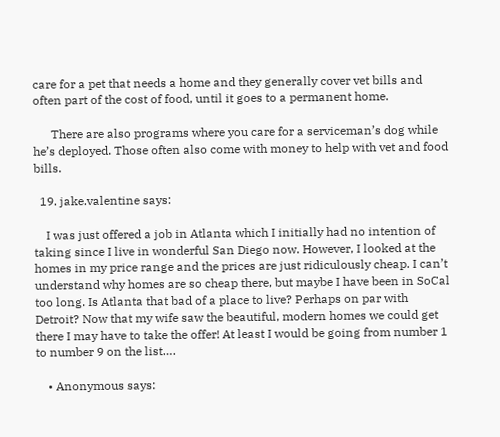care for a pet that needs a home and they generally cover vet bills and often part of the cost of food, until it goes to a permanent home.

      There are also programs where you care for a serviceman’s dog while he’s deployed. Those often also come with money to help with vet and food bills.

  19. jake.valentine says:

    I was just offered a job in Atlanta which I initially had no intention of taking since I live in wonderful San Diego now. However, I looked at the homes in my price range and the prices are just ridiculously cheap. I can’t understand why homes are so cheap there, but maybe I have been in SoCal too long. Is Atlanta that bad of a place to live? Perhaps on par with Detroit? Now that my wife saw the beautiful, modern homes we could get there I may have to take the offer! At least I would be going from number 1 to number 9 on the list….

    • Anonymous says: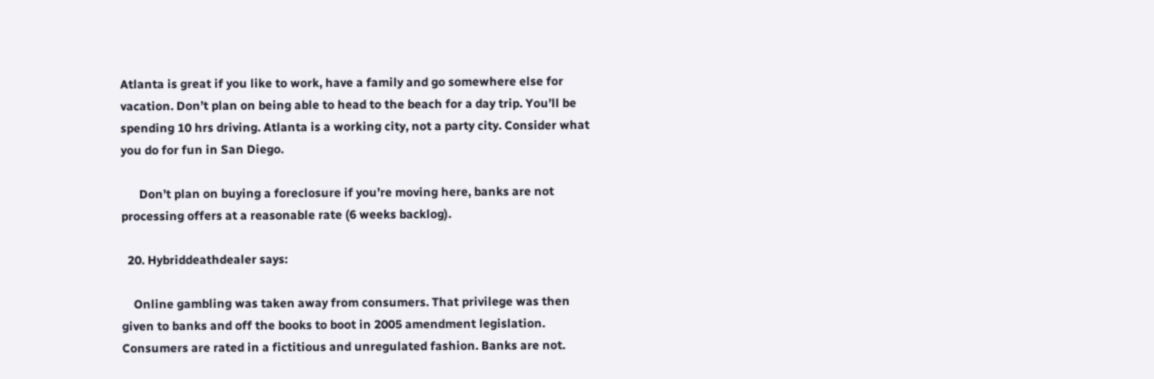Atlanta is great if you like to work, have a family and go somewhere else for vacation. Don’t plan on being able to head to the beach for a day trip. You’ll be spending 10 hrs driving. Atlanta is a working city, not a party city. Consider what you do for fun in San Diego.

      Don’t plan on buying a foreclosure if you’re moving here, banks are not processing offers at a reasonable rate (6 weeks backlog).

  20. Hybriddeathdealer says:

    Online gambling was taken away from consumers. That privilege was then given to banks and off the books to boot in 2005 amendment legislation. Consumers are rated in a fictitious and unregulated fashion. Banks are not.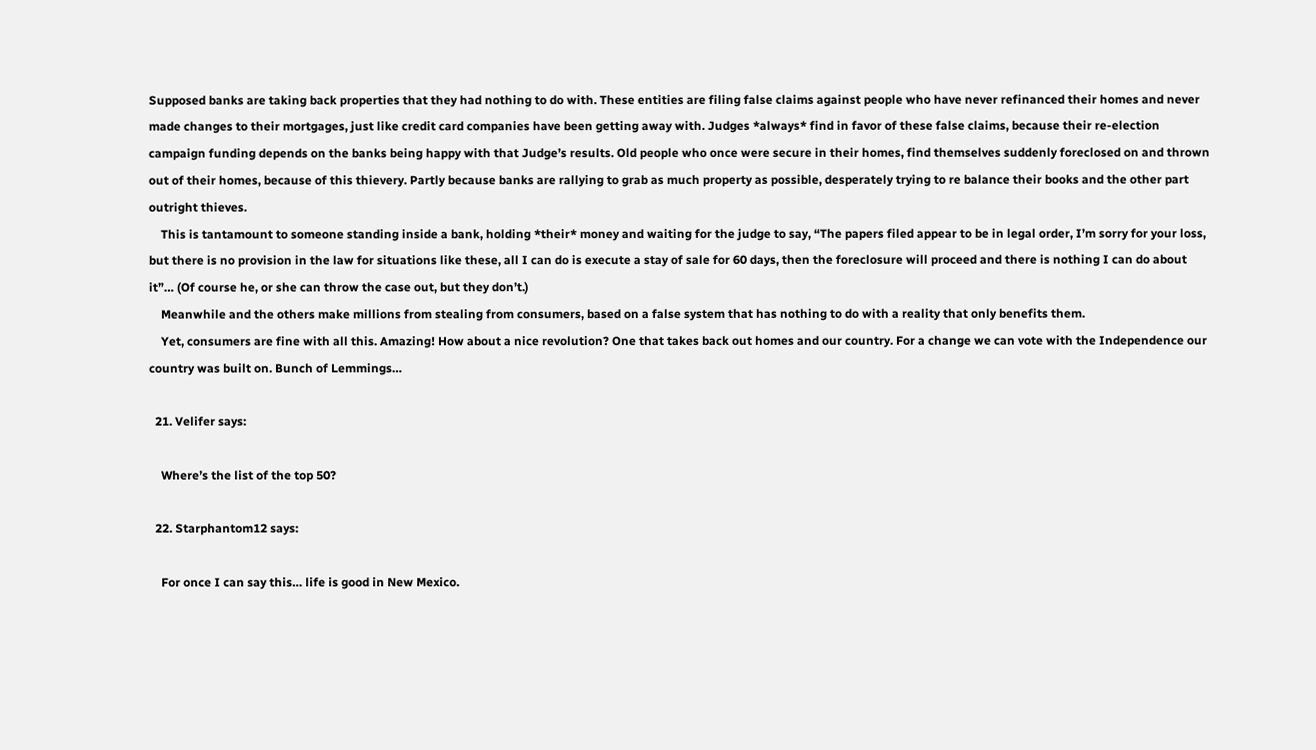Supposed banks are taking back properties that they had nothing to do with. These entities are filing false claims against people who have never refinanced their homes and never made changes to their mortgages, just like credit card companies have been getting away with. Judges *always* find in favor of these false claims, because their re-election campaign funding depends on the banks being happy with that Judge’s results. Old people who once were secure in their homes, find themselves suddenly foreclosed on and thrown out of their homes, because of this thievery. Partly because banks are rallying to grab as much property as possible, desperately trying to re balance their books and the other part outright thieves.
    This is tantamount to someone standing inside a bank, holding *their* money and waiting for the judge to say, “The papers filed appear to be in legal order, I’m sorry for your loss, but there is no provision in the law for situations like these, all I can do is execute a stay of sale for 60 days, then the foreclosure will proceed and there is nothing I can do about it”… (Of course he, or she can throw the case out, but they don’t.)
    Meanwhile and the others make millions from stealing from consumers, based on a false system that has nothing to do with a reality that only benefits them.
    Yet, consumers are fine with all this. Amazing! How about a nice revolution? One that takes back out homes and our country. For a change we can vote with the Independence our country was built on. Bunch of Lemmings…

  21. Velifer says:

    Where’s the list of the top 50?

  22. Starphantom12 says:

    For once I can say this… life is good in New Mexico.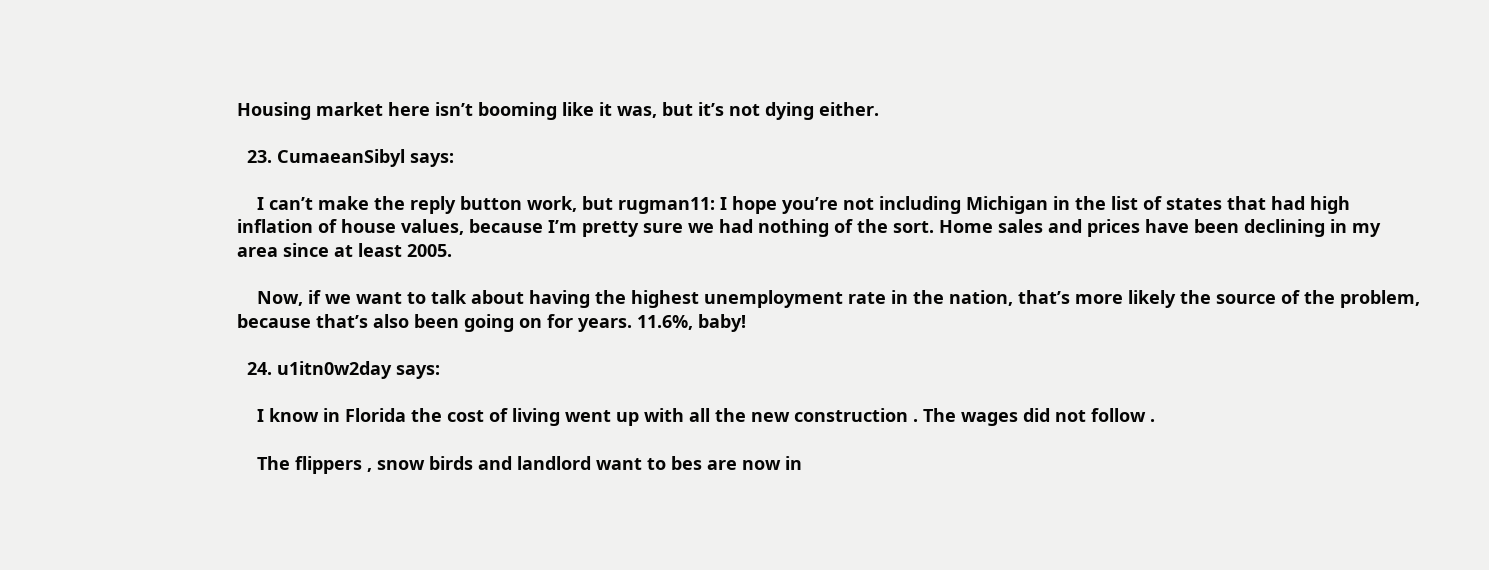Housing market here isn’t booming like it was, but it’s not dying either.

  23. CumaeanSibyl says:

    I can’t make the reply button work, but rugman11: I hope you’re not including Michigan in the list of states that had high inflation of house values, because I’m pretty sure we had nothing of the sort. Home sales and prices have been declining in my area since at least 2005.

    Now, if we want to talk about having the highest unemployment rate in the nation, that’s more likely the source of the problem, because that’s also been going on for years. 11.6%, baby!

  24. u1itn0w2day says:

    I know in Florida the cost of living went up with all the new construction . The wages did not follow .

    The flippers , snow birds and landlord want to bes are now in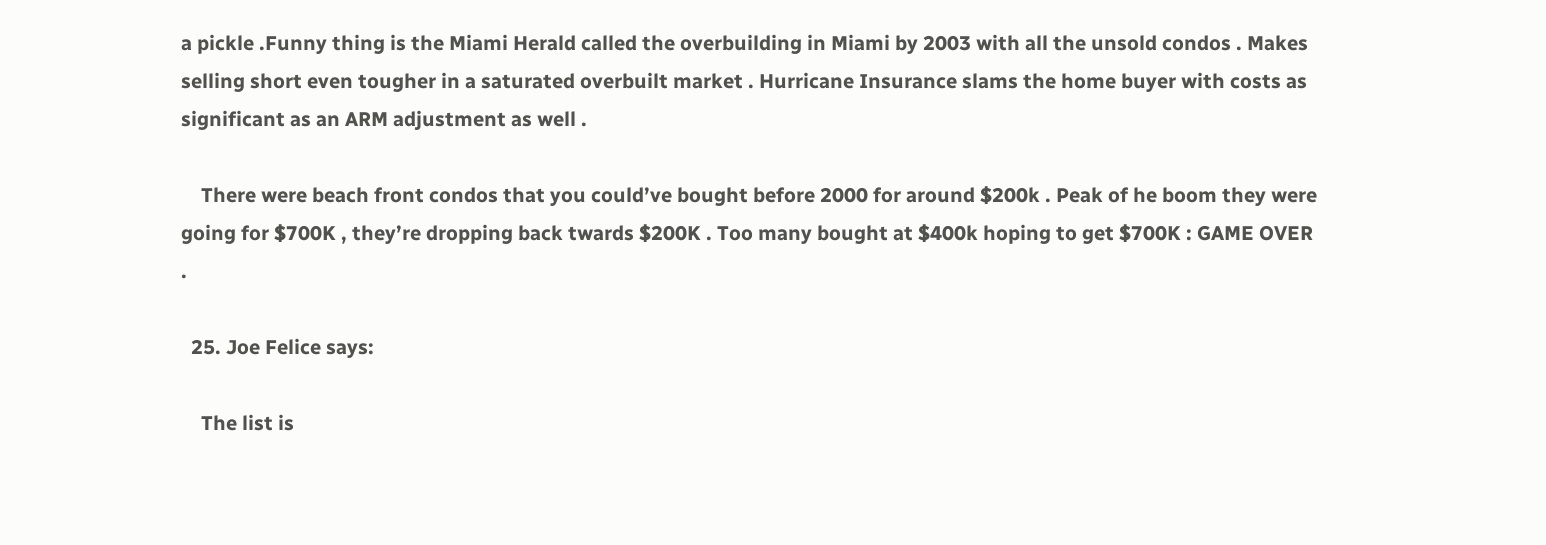a pickle .Funny thing is the Miami Herald called the overbuilding in Miami by 2003 with all the unsold condos . Makes selling short even tougher in a saturated overbuilt market . Hurricane Insurance slams the home buyer with costs as significant as an ARM adjustment as well .

    There were beach front condos that you could’ve bought before 2000 for around $200k . Peak of he boom they were going for $700K , they’re dropping back twards $200K . Too many bought at $400k hoping to get $700K : GAME OVER .

  25. Joe Felice says:

    The list is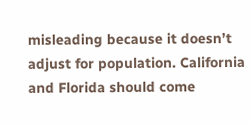misleading because it doesn’t adjust for population. California and Florida should come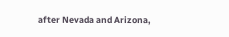after Nevada and Arizona,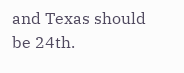and Texas should be 24th.